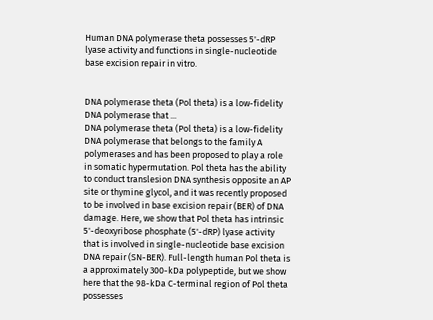Human DNA polymerase theta possesses 5'-dRP lyase activity and functions in single-nucleotide base excision repair in vitro.


DNA polymerase theta (Pol theta) is a low-fidelity DNA polymerase that ...
DNA polymerase theta (Pol theta) is a low-fidelity DNA polymerase that belongs to the family A polymerases and has been proposed to play a role in somatic hypermutation. Pol theta has the ability to conduct translesion DNA synthesis opposite an AP site or thymine glycol, and it was recently proposed to be involved in base excision repair (BER) of DNA damage. Here, we show that Pol theta has intrinsic 5'-deoxyribose phosphate (5'-dRP) lyase activity that is involved in single-nucleotide base excision DNA repair (SN-BER). Full-length human Pol theta is a approximately 300-kDa polypeptide, but we show here that the 98-kDa C-terminal region of Pol theta possesses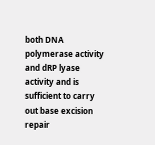both DNA polymerase activity and dRP lyase activity and is sufficient to carry out base excision repair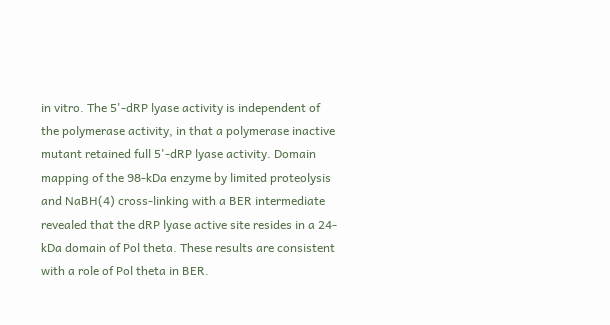in vitro. The 5'-dRP lyase activity is independent of the polymerase activity, in that a polymerase inactive mutant retained full 5'-dRP lyase activity. Domain mapping of the 98-kDa enzyme by limited proteolysis and NaBH(4) cross-linking with a BER intermediate revealed that the dRP lyase active site resides in a 24-kDa domain of Pol theta. These results are consistent with a role of Pol theta in BER.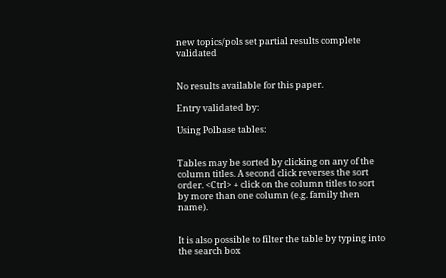new topics/pols set partial results complete validated


No results available for this paper.

Entry validated by:

Using Polbase tables:


Tables may be sorted by clicking on any of the column titles. A second click reverses the sort order. <Ctrl> + click on the column titles to sort by more than one column (e.g. family then name).


It is also possible to filter the table by typing into the search box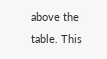above the table. This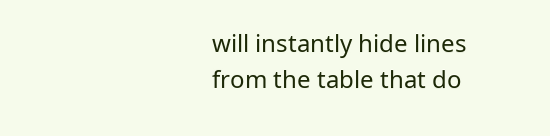will instantly hide lines from the table that do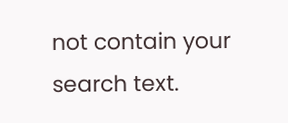not contain your search text.